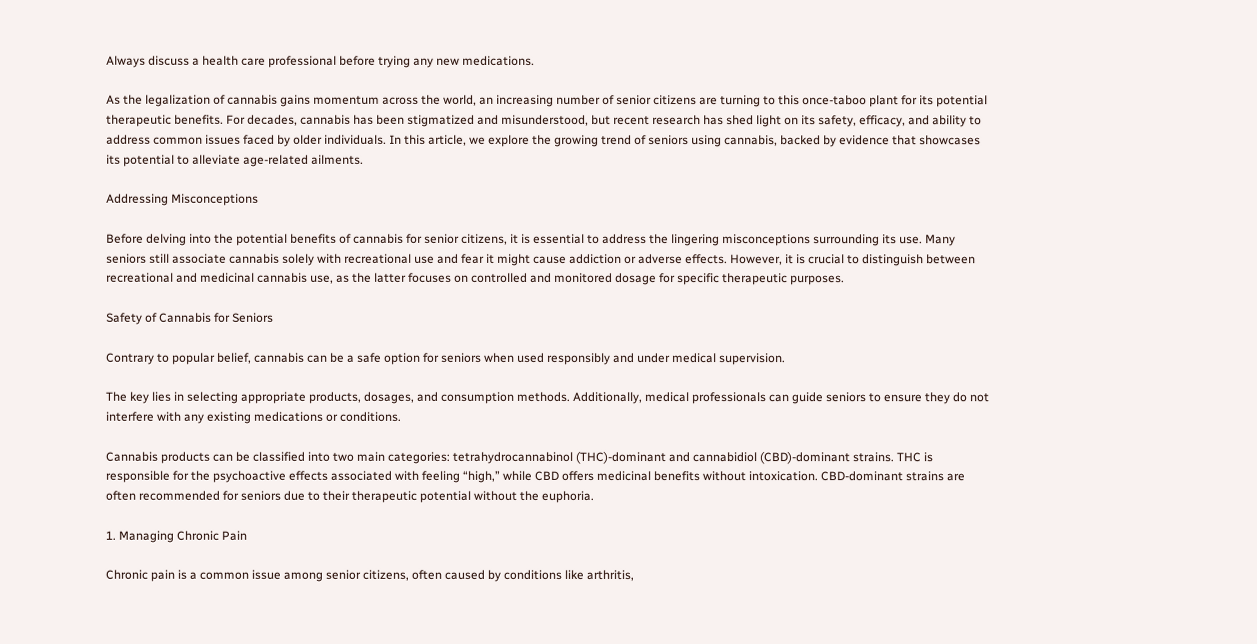Always discuss a health care professional before trying any new medications.

As the legalization of cannabis gains momentum across the world, an increasing number of senior citizens are turning to this once-taboo plant for its potential therapeutic benefits. For decades, cannabis has been stigmatized and misunderstood, but recent research has shed light on its safety, efficacy, and ability to address common issues faced by older individuals. In this article, we explore the growing trend of seniors using cannabis, backed by evidence that showcases its potential to alleviate age-related ailments.

Addressing Misconceptions

Before delving into the potential benefits of cannabis for senior citizens, it is essential to address the lingering misconceptions surrounding its use. Many seniors still associate cannabis solely with recreational use and fear it might cause addiction or adverse effects. However, it is crucial to distinguish between recreational and medicinal cannabis use, as the latter focuses on controlled and monitored dosage for specific therapeutic purposes.

Safety of Cannabis for Seniors

Contrary to popular belief, cannabis can be a safe option for seniors when used responsibly and under medical supervision.

The key lies in selecting appropriate products, dosages, and consumption methods. Additionally, medical professionals can guide seniors to ensure they do not interfere with any existing medications or conditions.

Cannabis products can be classified into two main categories: tetrahydrocannabinol (THC)-dominant and cannabidiol (CBD)-dominant strains. THC is responsible for the psychoactive effects associated with feeling “high,” while CBD offers medicinal benefits without intoxication. CBD-dominant strains are often recommended for seniors due to their therapeutic potential without the euphoria.

1. Managing Chronic Pain

Chronic pain is a common issue among senior citizens, often caused by conditions like arthritis,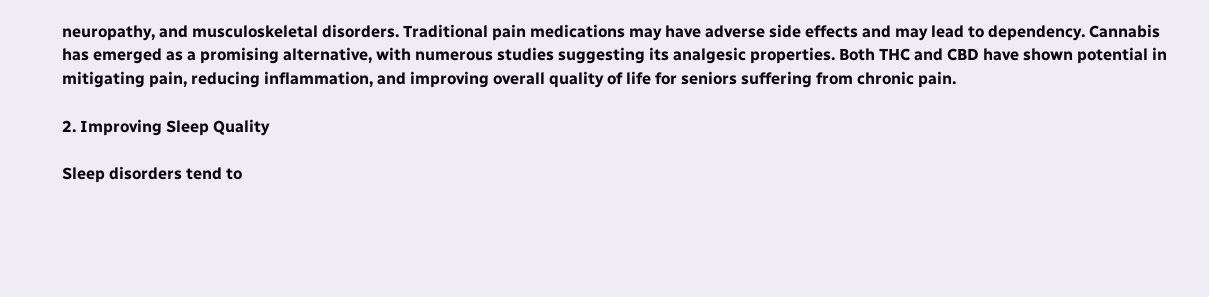neuropathy, and musculoskeletal disorders. Traditional pain medications may have adverse side effects and may lead to dependency. Cannabis has emerged as a promising alternative, with numerous studies suggesting its analgesic properties. Both THC and CBD have shown potential in mitigating pain, reducing inflammation, and improving overall quality of life for seniors suffering from chronic pain.

2. Improving Sleep Quality

Sleep disorders tend to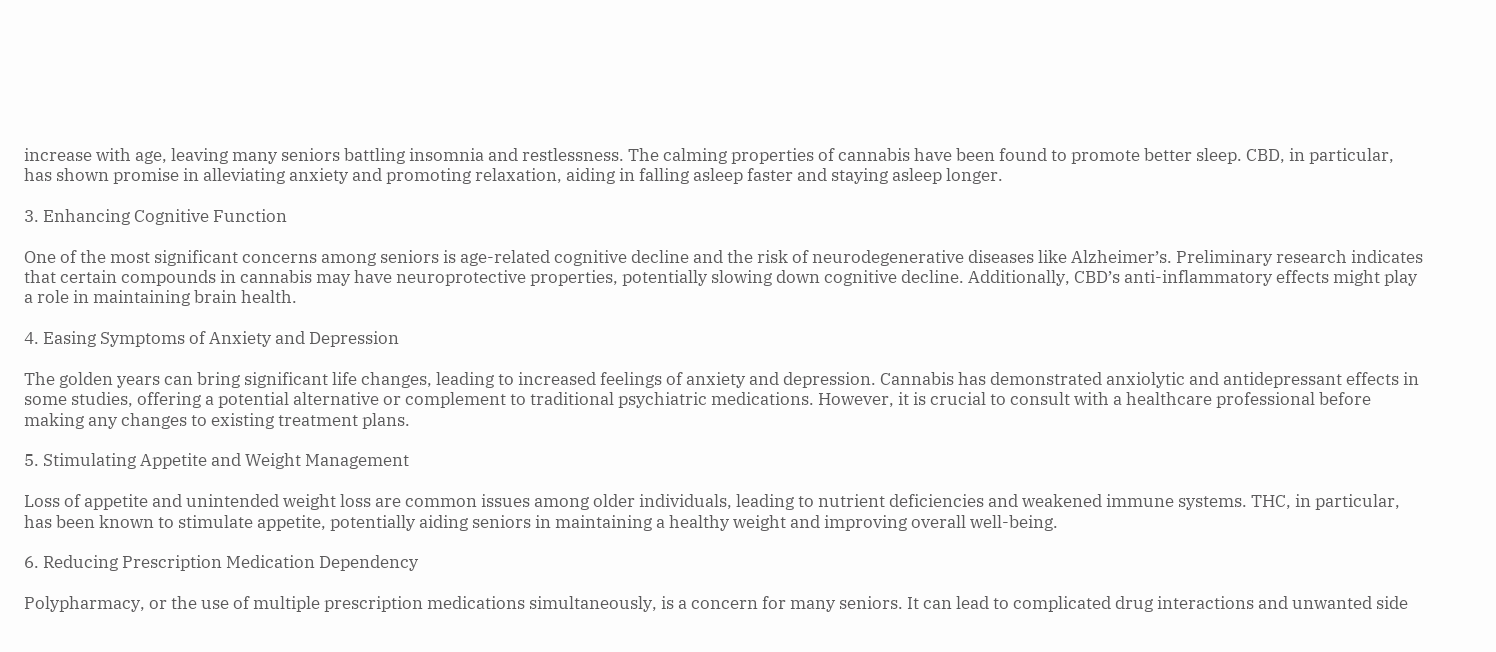increase with age, leaving many seniors battling insomnia and restlessness. The calming properties of cannabis have been found to promote better sleep. CBD, in particular, has shown promise in alleviating anxiety and promoting relaxation, aiding in falling asleep faster and staying asleep longer.

3. Enhancing Cognitive Function

One of the most significant concerns among seniors is age-related cognitive decline and the risk of neurodegenerative diseases like Alzheimer’s. Preliminary research indicates that certain compounds in cannabis may have neuroprotective properties, potentially slowing down cognitive decline. Additionally, CBD’s anti-inflammatory effects might play a role in maintaining brain health.

4. Easing Symptoms of Anxiety and Depression

The golden years can bring significant life changes, leading to increased feelings of anxiety and depression. Cannabis has demonstrated anxiolytic and antidepressant effects in some studies, offering a potential alternative or complement to traditional psychiatric medications. However, it is crucial to consult with a healthcare professional before making any changes to existing treatment plans.

5. Stimulating Appetite and Weight Management

Loss of appetite and unintended weight loss are common issues among older individuals, leading to nutrient deficiencies and weakened immune systems. THC, in particular, has been known to stimulate appetite, potentially aiding seniors in maintaining a healthy weight and improving overall well-being.

6. Reducing Prescription Medication Dependency

Polypharmacy, or the use of multiple prescription medications simultaneously, is a concern for many seniors. It can lead to complicated drug interactions and unwanted side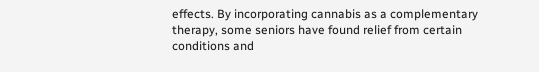effects. By incorporating cannabis as a complementary therapy, some seniors have found relief from certain conditions and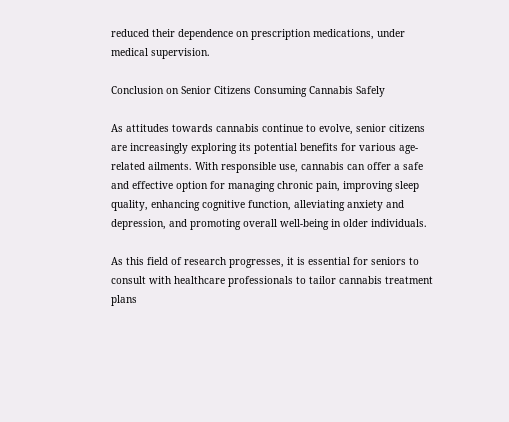reduced their dependence on prescription medications, under medical supervision.

Conclusion on Senior Citizens Consuming Cannabis Safely

As attitudes towards cannabis continue to evolve, senior citizens are increasingly exploring its potential benefits for various age-related ailments. With responsible use, cannabis can offer a safe and effective option for managing chronic pain, improving sleep quality, enhancing cognitive function, alleviating anxiety and depression, and promoting overall well-being in older individuals.

As this field of research progresses, it is essential for seniors to consult with healthcare professionals to tailor cannabis treatment plans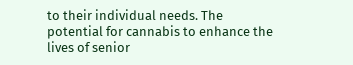to their individual needs. The potential for cannabis to enhance the lives of senior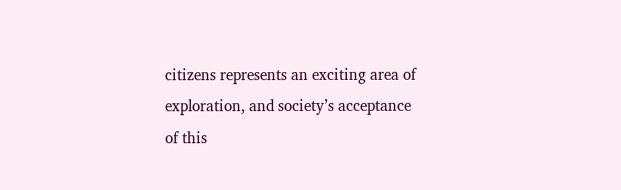citizens represents an exciting area of exploration, and society’s acceptance of this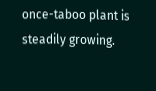once-taboo plant is steadily growing.